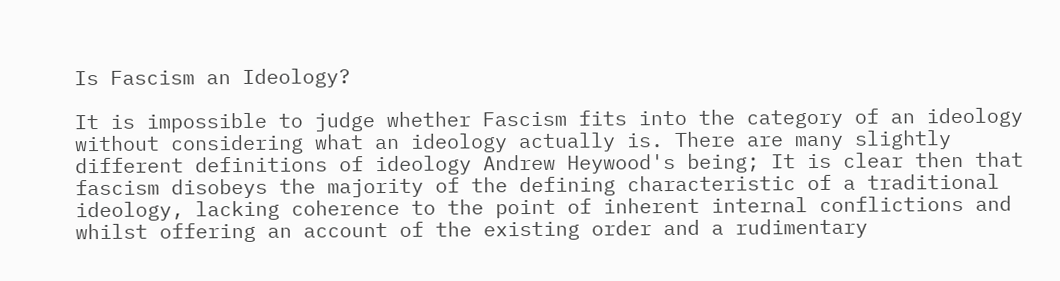Is Fascism an Ideology?

It is impossible to judge whether Fascism fits into the category of an ideology without considering what an ideology actually is. There are many slightly different definitions of ideology Andrew Heywood's being; It is clear then that fascism disobeys the majority of the defining characteristic of a traditional ideology, lacking coherence to the point of inherent internal conflictions and whilst offering an account of the existing order and a rudimentary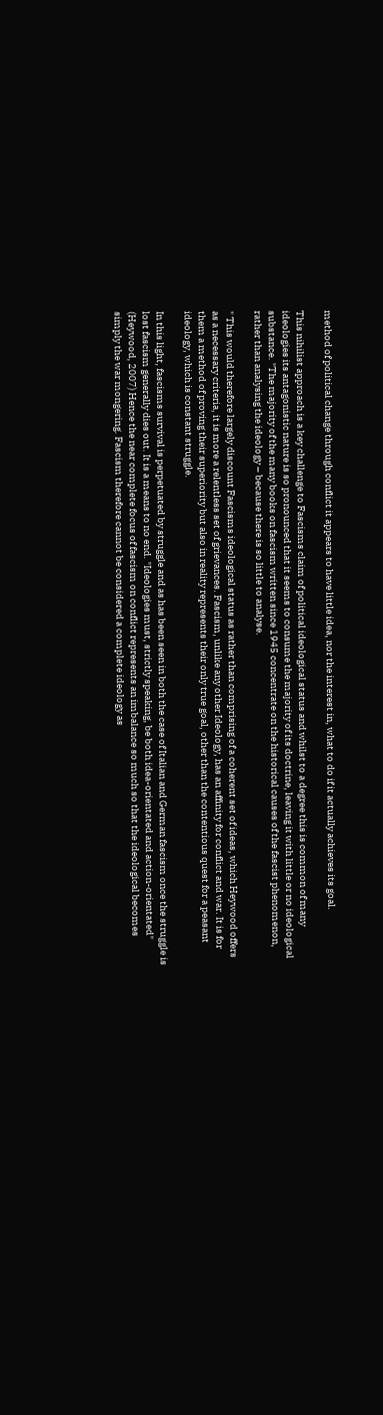method of political change through conflict it appears to have little idea, nor the interest in, what to do if it actually achieves its goal.

This nihilist approach is a key challenge to Fascisms claim of political ideological status and whilst to a degree this is common of many ideologies its antagonistic nature is so pronounced that it seems to consume the majority of its doctrine, leaving it with little or no ideological substance. "The majority of the many books on fascism written since 1945 concentrate on the historical causes of the fascist phenomenon, rather than analysing the ideology – because there is so little to analyse.

" This would therefore largely discount Fascisms ideological status as rather than comprising of a coherent set of ideas, which Heywood offers as a necessary criteria, it is more a relentless set of grievances. Fascism, unlike any other Ideology, has an affinity for conflict and war. It is for them a method of proving their superiority but also in reality represents their only true goal, other than the contentious quest for a peasant ideology, which is constant struggle.

In this light, fascisms survival is perpetuated by struggle and as has been seen in both the case of Italian and German fascism once the struggle is lost fascism generally dies out. It is a means to no end. "Ideologies must, strictly speaking, be both idea-orientated and action-orientated" (Heywood, 2007) Hence the near complete focus of fascism on conflict represents an imbalance so much so that the ideological becomes simply the war mongering. Fascism therefore cannot be considered a complete ideology as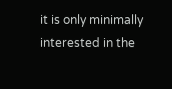it is only minimally interested in the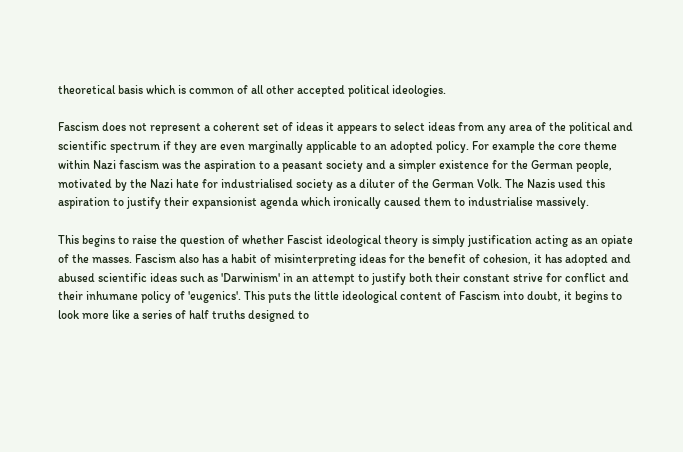theoretical basis which is common of all other accepted political ideologies.

Fascism does not represent a coherent set of ideas it appears to select ideas from any area of the political and scientific spectrum if they are even marginally applicable to an adopted policy. For example the core theme within Nazi fascism was the aspiration to a peasant society and a simpler existence for the German people, motivated by the Nazi hate for industrialised society as a diluter of the German Volk. The Nazis used this aspiration to justify their expansionist agenda which ironically caused them to industrialise massively.

This begins to raise the question of whether Fascist ideological theory is simply justification acting as an opiate of the masses. Fascism also has a habit of misinterpreting ideas for the benefit of cohesion, it has adopted and abused scientific ideas such as 'Darwinism' in an attempt to justify both their constant strive for conflict and their inhumane policy of 'eugenics'. This puts the little ideological content of Fascism into doubt, it begins to look more like a series of half truths designed to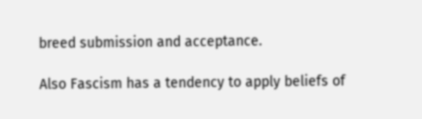breed submission and acceptance.

Also Fascism has a tendency to apply beliefs of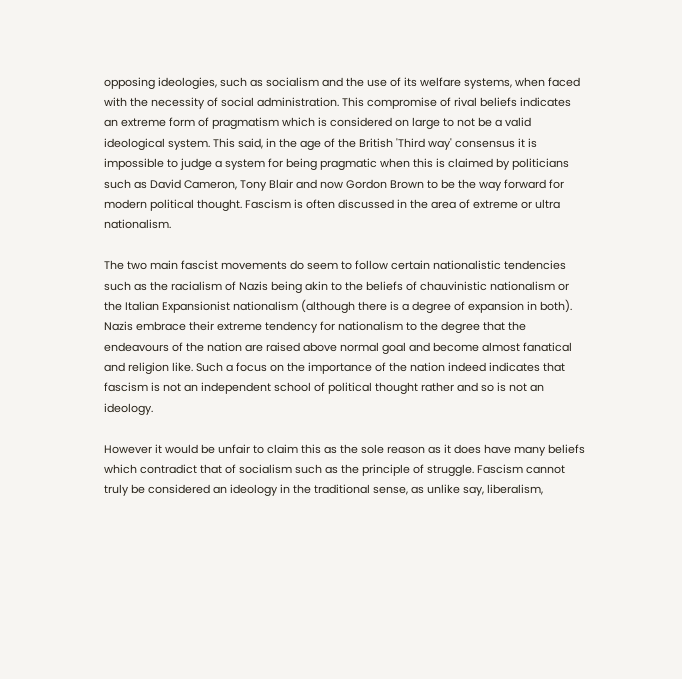opposing ideologies, such as socialism and the use of its welfare systems, when faced with the necessity of social administration. This compromise of rival beliefs indicates an extreme form of pragmatism which is considered on large to not be a valid ideological system. This said, in the age of the British 'Third way' consensus it is impossible to judge a system for being pragmatic when this is claimed by politicians such as David Cameron, Tony Blair and now Gordon Brown to be the way forward for modern political thought. Fascism is often discussed in the area of extreme or ultra nationalism.

The two main fascist movements do seem to follow certain nationalistic tendencies such as the racialism of Nazis being akin to the beliefs of chauvinistic nationalism or the Italian Expansionist nationalism (although there is a degree of expansion in both). Nazis embrace their extreme tendency for nationalism to the degree that the endeavours of the nation are raised above normal goal and become almost fanatical and religion like. Such a focus on the importance of the nation indeed indicates that fascism is not an independent school of political thought rather and so is not an ideology.

However it would be unfair to claim this as the sole reason as it does have many beliefs which contradict that of socialism such as the principle of struggle. Fascism cannot truly be considered an ideology in the traditional sense, as unlike say, liberalism,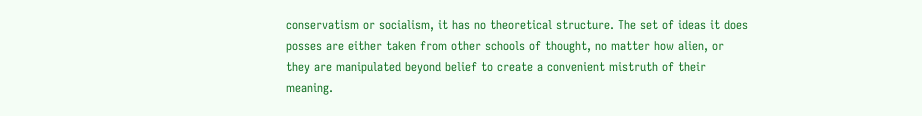conservatism or socialism, it has no theoretical structure. The set of ideas it does posses are either taken from other schools of thought, no matter how alien, or they are manipulated beyond belief to create a convenient mistruth of their meaning.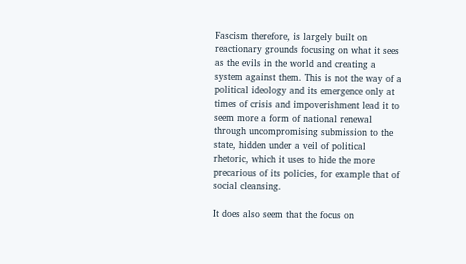Fascism therefore, is largely built on reactionary grounds focusing on what it sees as the evils in the world and creating a system against them. This is not the way of a political ideology and its emergence only at times of crisis and impoverishment lead it to seem more a form of national renewal through uncompromising submission to the state, hidden under a veil of political rhetoric, which it uses to hide the more precarious of its policies, for example that of social cleansing.

It does also seem that the focus on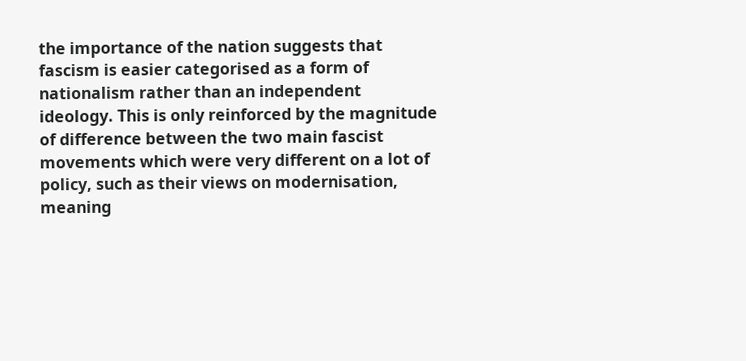the importance of the nation suggests that fascism is easier categorised as a form of nationalism rather than an independent ideology. This is only reinforced by the magnitude of difference between the two main fascist movements which were very different on a lot of policy, such as their views on modernisation, meaning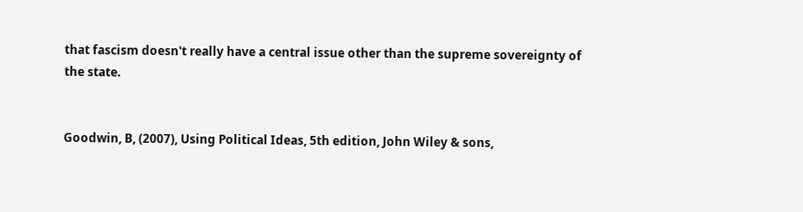that fascism doesn't really have a central issue other than the supreme sovereignty of the state.


Goodwin, B, (2007), Using Political Ideas, 5th edition, John Wiley & sons,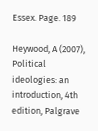Essex. Page. 189

Heywood, A (2007), Political ideologies: an introduction, 4th edition, Palgrave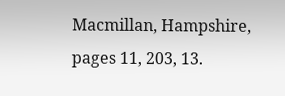Macmillan, Hampshire, pages 11, 203, 13.